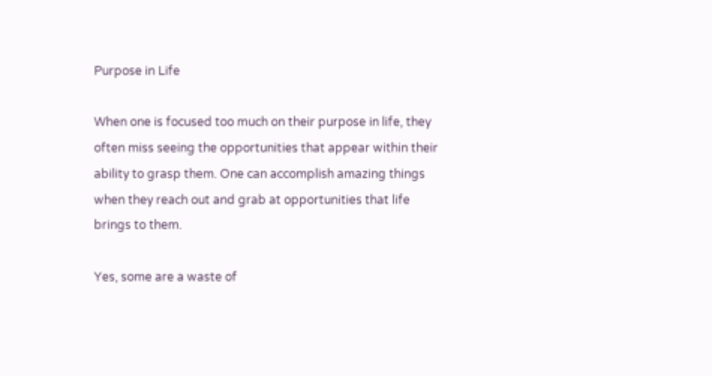Purpose in Life

When one is focused too much on their purpose in life, they often miss seeing the opportunities that appear within their ability to grasp them. One can accomplish amazing things when they reach out and grab at opportunities that life brings to them.

Yes, some are a waste of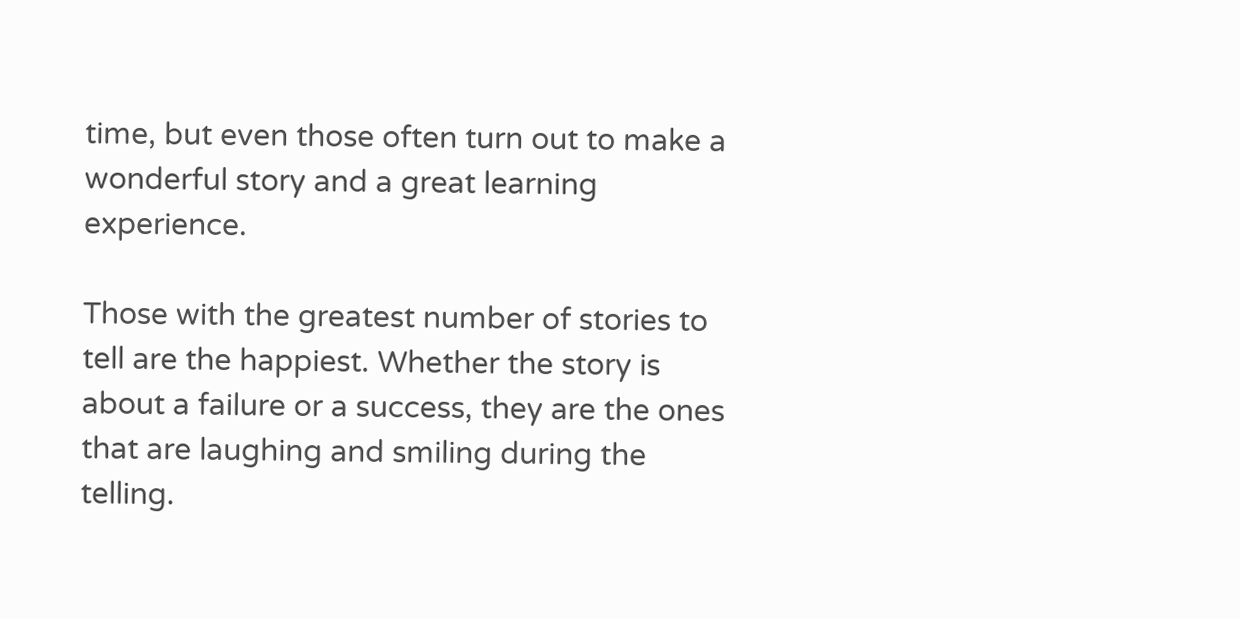time, but even those often turn out to make a wonderful story and a great learning experience.

Those with the greatest number of stories to tell are the happiest. Whether the story is about a failure or a success, they are the ones that are laughing and smiling during the telling.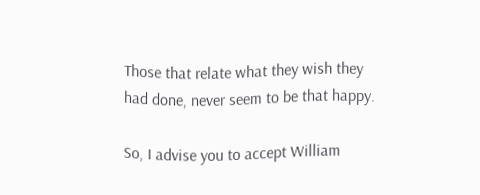Those that relate what they wish they had done, never seem to be that happy.

So, I advise you to accept William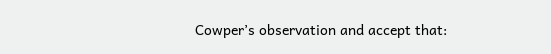Cowper’s observation and accept that: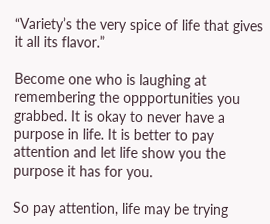“Variety’s the very spice of life that gives it all its flavor.”

Become one who is laughing at remembering the oppportunities you grabbed. It is okay to never have a purpose in life. It is better to pay attention and let life show you the purpose it has for you.

So pay attention, life may be trying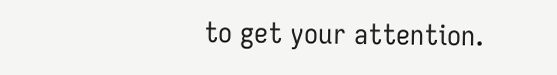to get your attention.